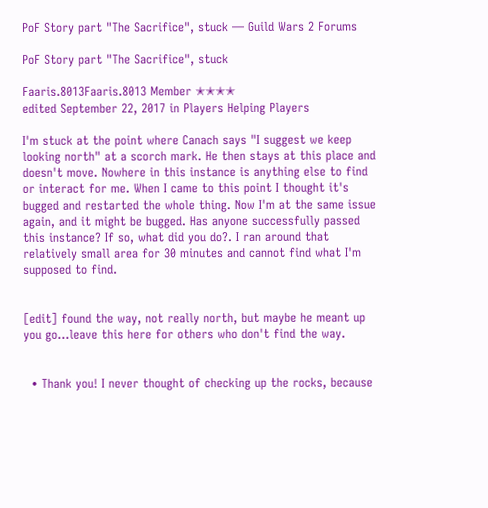PoF Story part "The Sacrifice", stuck — Guild Wars 2 Forums

PoF Story part "The Sacrifice", stuck

Faaris.8013Faaris.8013 Member ✭✭✭✭
edited September 22, 2017 in Players Helping Players

I'm stuck at the point where Canach says "I suggest we keep looking north" at a scorch mark. He then stays at this place and doesn't move. Nowhere in this instance is anything else to find or interact for me. When I came to this point I thought it's bugged and restarted the whole thing. Now I'm at the same issue again, and it might be bugged. Has anyone successfully passed this instance? If so, what did you do?. I ran around that relatively small area for 30 minutes and cannot find what I'm supposed to find.


[edit] found the way, not really north, but maybe he meant up you go...leave this here for others who don't find the way.


  • Thank you! I never thought of checking up the rocks, because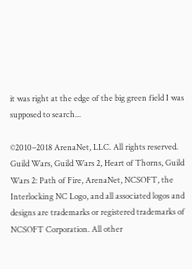it was right at the edge of the big green field I was supposed to search...

©2010–2018 ArenaNet, LLC. All rights reserved. Guild Wars, Guild Wars 2, Heart of Thorns, Guild Wars 2: Path of Fire, ArenaNet, NCSOFT, the Interlocking NC Logo, and all associated logos and designs are trademarks or registered trademarks of NCSOFT Corporation. All other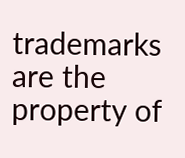trademarks are the property of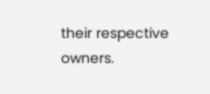their respective owners.